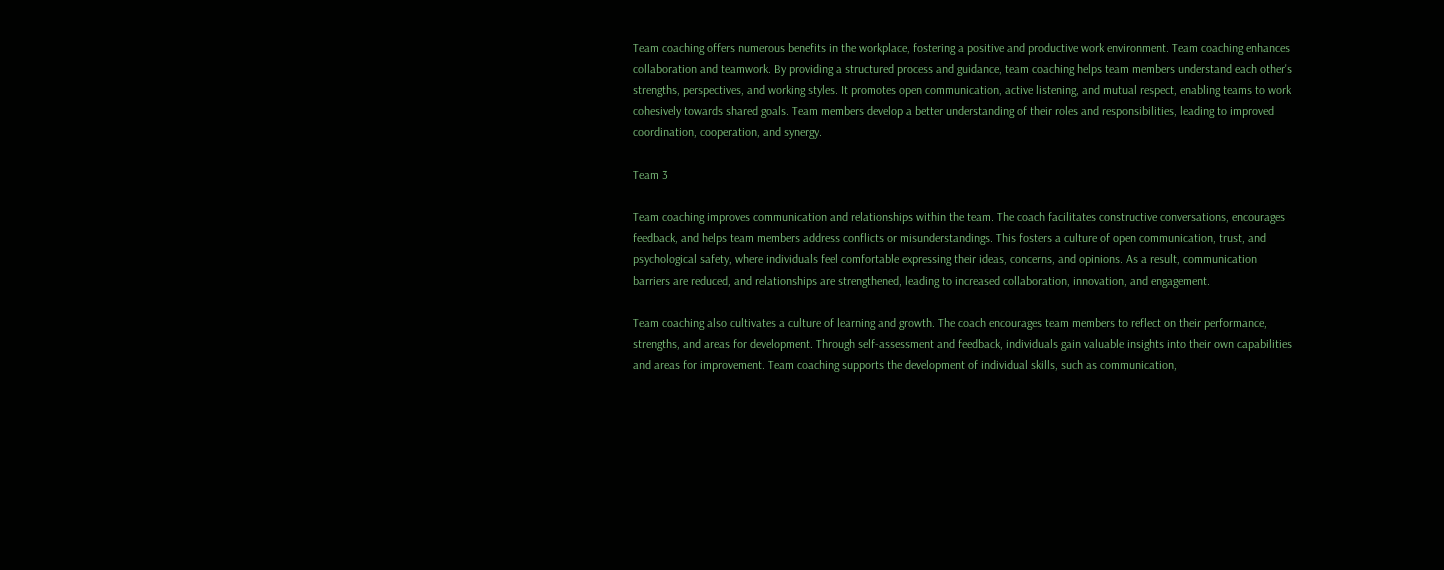Team coaching offers numerous benefits in the workplace, fostering a positive and productive work environment. Team coaching enhances collaboration and teamwork. By providing a structured process and guidance, team coaching helps team members understand each other's strengths, perspectives, and working styles. It promotes open communication, active listening, and mutual respect, enabling teams to work cohesively towards shared goals. Team members develop a better understanding of their roles and responsibilities, leading to improved coordination, cooperation, and synergy.

Team 3

Team coaching improves communication and relationships within the team. The coach facilitates constructive conversations, encourages feedback, and helps team members address conflicts or misunderstandings. This fosters a culture of open communication, trust, and psychological safety, where individuals feel comfortable expressing their ideas, concerns, and opinions. As a result, communication barriers are reduced, and relationships are strengthened, leading to increased collaboration, innovation, and engagement.

Team coaching also cultivates a culture of learning and growth. The coach encourages team members to reflect on their performance, strengths, and areas for development. Through self-assessment and feedback, individuals gain valuable insights into their own capabilities and areas for improvement. Team coaching supports the development of individual skills, such as communication,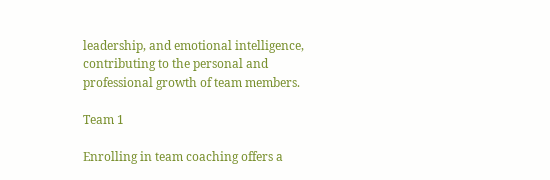leadership, and emotional intelligence, contributing to the personal and professional growth of team members.

Team 1

Enrolling in team coaching offers a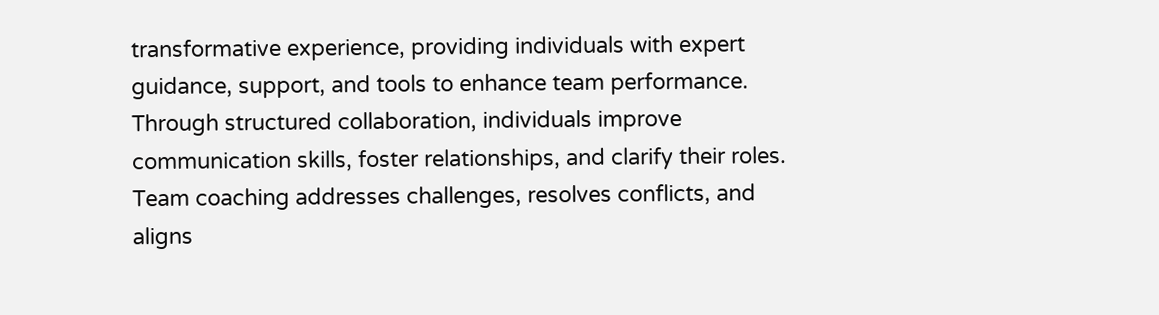transformative experience, providing individuals with expert guidance, support, and tools to enhance team performance. Through structured collaboration, individuals improve communication skills, foster relationships, and clarify their roles. Team coaching addresses challenges, resolves conflicts, and aligns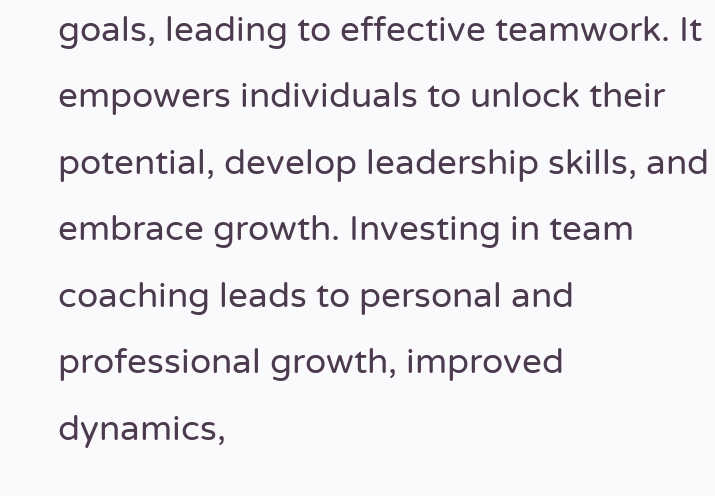goals, leading to effective teamwork. It empowers individuals to unlock their potential, develop leadership skills, and embrace growth. Investing in team coaching leads to personal and professional growth, improved dynamics,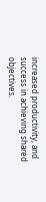increased productivity, and success in achieving shared objectives.